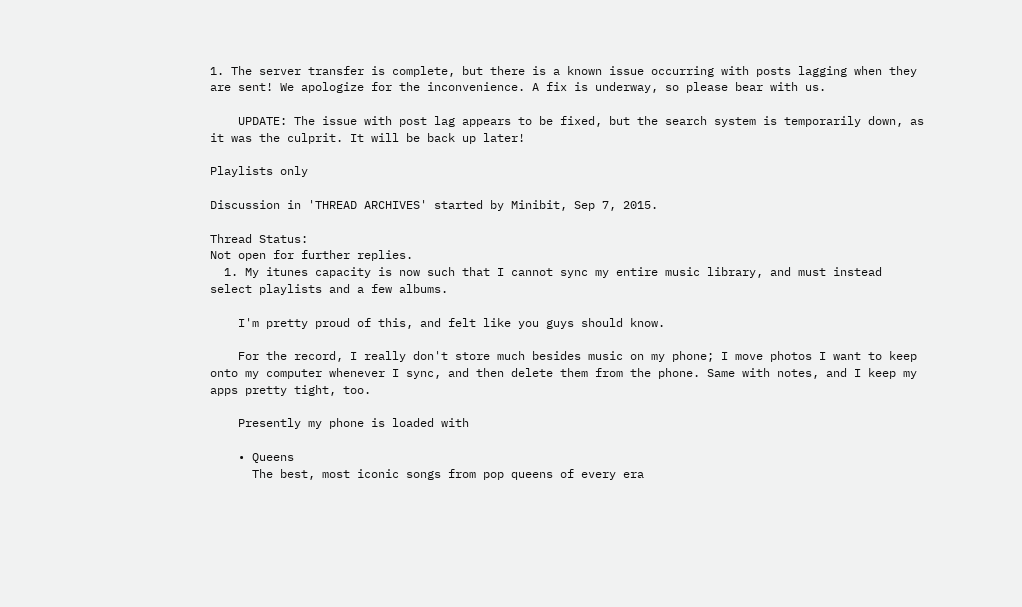1. The server transfer is complete, but there is a known issue occurring with posts lagging when they are sent! We apologize for the inconvenience. A fix is underway, so please bear with us.

    UPDATE: The issue with post lag appears to be fixed, but the search system is temporarily down, as it was the culprit. It will be back up later!

Playlists only

Discussion in 'THREAD ARCHIVES' started by Minibit, Sep 7, 2015.

Thread Status:
Not open for further replies.
  1. My itunes capacity is now such that I cannot sync my entire music library, and must instead select playlists and a few albums.

    I'm pretty proud of this, and felt like you guys should know.

    For the record, I really don't store much besides music on my phone; I move photos I want to keep onto my computer whenever I sync, and then delete them from the phone. Same with notes, and I keep my apps pretty tight, too.

    Presently my phone is loaded with

    • Queens
      The best, most iconic songs from pop queens of every era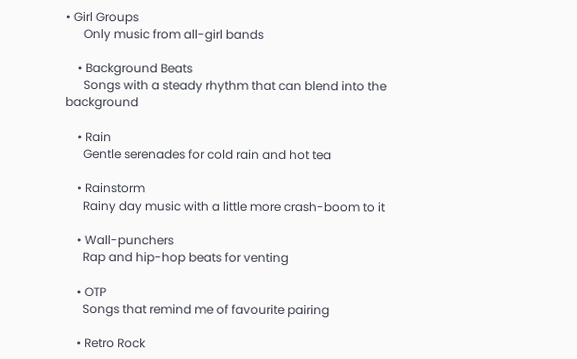• Girl Groups
      Only music from all-girl bands

    • Background Beats
      Songs with a steady rhythm that can blend into the background

    • Rain
      Gentle serenades for cold rain and hot tea

    • Rainstorm
      Rainy day music with a little more crash-boom to it

    • Wall-punchers
      Rap and hip-hop beats for venting

    • OTP
      Songs that remind me of favourite pairing

    • Retro Rock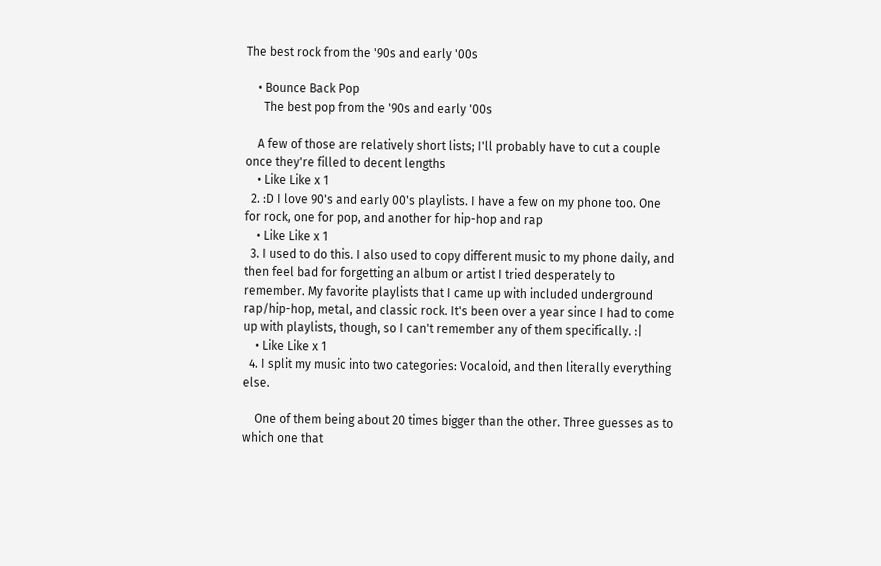The best rock from the '90s and early '00s

    • Bounce Back Pop
      The best pop from the '90s and early '00s

    A few of those are relatively short lists; I'll probably have to cut a couple once they're filled to decent lengths
    • Like Like x 1
  2. :D I love 90's and early 00's playlists. I have a few on my phone too. One for rock, one for pop, and another for hip-hop and rap
    • Like Like x 1
  3. I used to do this. I also used to copy different music to my phone daily, and then feel bad for forgetting an album or artist I tried desperately to remember. My favorite playlists that I came up with included underground rap/hip-hop, metal, and classic rock. It's been over a year since I had to come up with playlists, though, so I can't remember any of them specifically. :|
    • Like Like x 1
  4. I split my music into two categories: Vocaloid, and then literally everything else.

    One of them being about 20 times bigger than the other. Three guesses as to which one that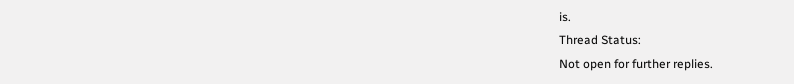is.
Thread Status:
Not open for further replies.